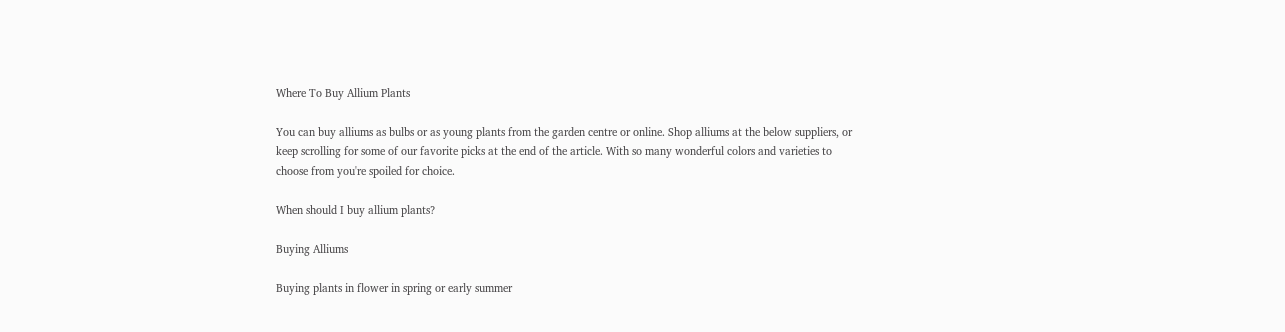Where To Buy Allium Plants

You can buy alliums as bulbs or as young plants from the garden centre or online. Shop alliums at the below suppliers, or keep scrolling for some of our favorite picks at the end of the article. With so many wonderful colors and varieties to choose from you're spoiled for choice.

When should I buy allium plants?

Buying Alliums

Buying plants in flower in spring or early summer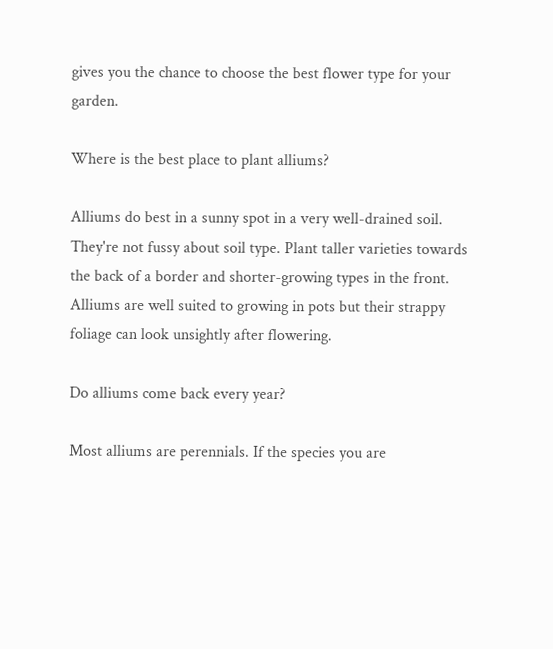gives you the chance to choose the best flower type for your garden.

Where is the best place to plant alliums?

Alliums do best in a sunny spot in a very well-drained soil. They're not fussy about soil type. Plant taller varieties towards the back of a border and shorter-growing types in the front. Alliums are well suited to growing in pots but their strappy foliage can look unsightly after flowering.

Do alliums come back every year?

Most alliums are perennials. If the species you are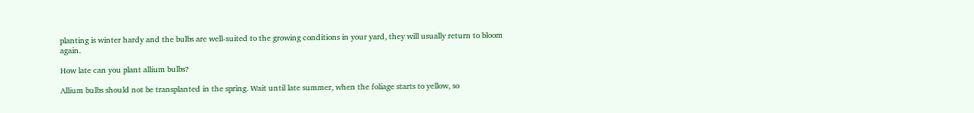planting is winter hardy and the bulbs are well-suited to the growing conditions in your yard, they will usually return to bloom again.

How late can you plant allium bulbs?

Allium bulbs should not be transplanted in the spring. Wait until late summer, when the foliage starts to yellow, so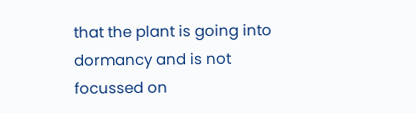that the plant is going into dormancy and is not focussed on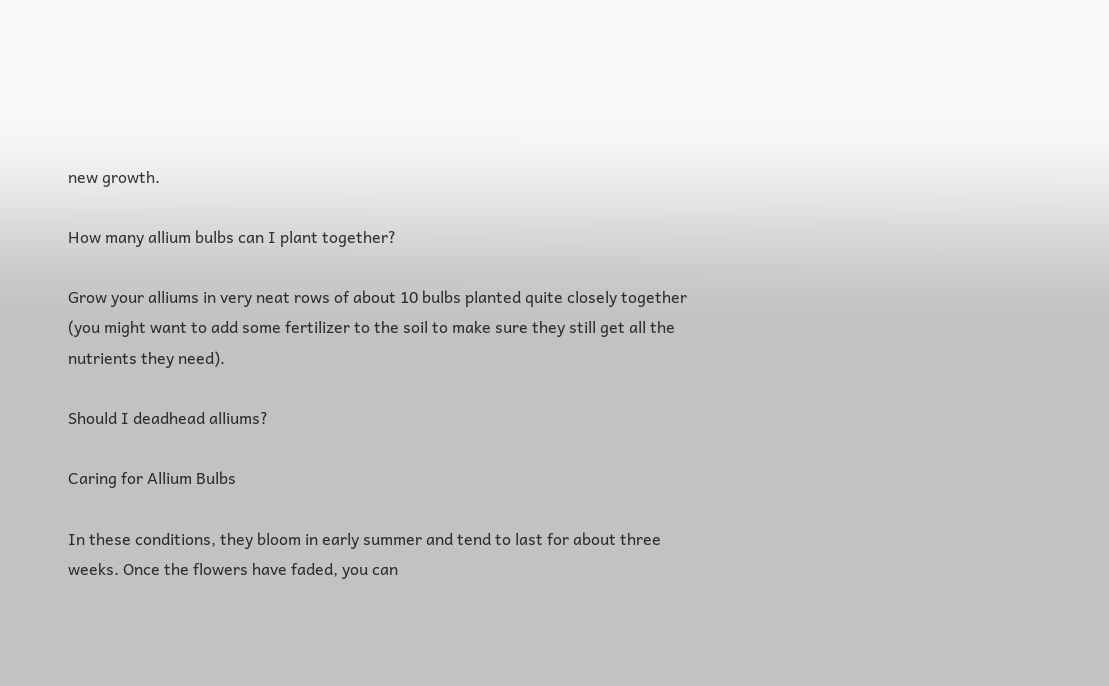new growth.

How many allium bulbs can I plant together?

Grow your alliums in very neat rows of about 10 bulbs planted quite closely together (you might want to add some fertilizer to the soil to make sure they still get all the nutrients they need).

Should I deadhead alliums?

Caring for Allium Bulbs

In these conditions, they bloom in early summer and tend to last for about three weeks. Once the flowers have faded, you can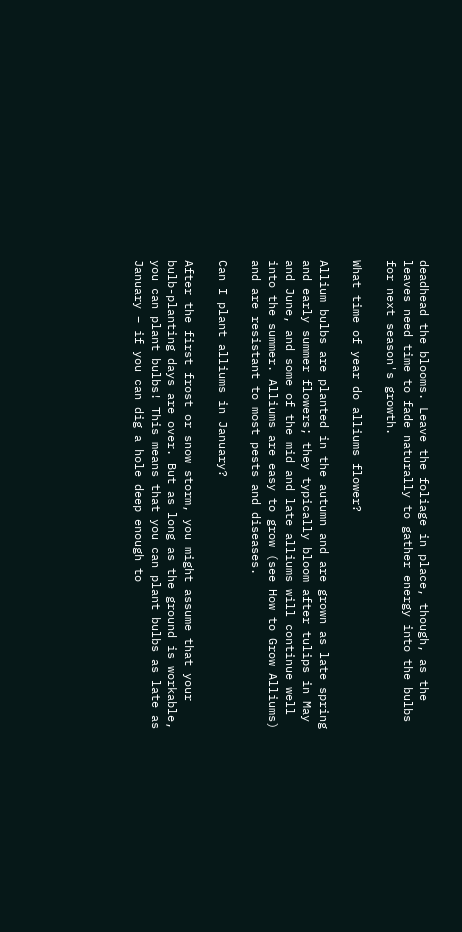deadhead the blooms. Leave the foliage in place, though, as the leaves need time to fade naturally to gather energy into the bulbs for next season's growth.

What time of year do alliums flower?

Allium bulbs are planted in the autumn and are grown as late spring and early summer flowers; they typically bloom after tulips in May and June, and some of the mid and late alliums will continue well into the summer. Alliums are easy to grow (see How to Grow Alliums) and are resistant to most pests and diseases.

Can I plant alliums in January?

After the first frost or snow storm, you might assume that your bulb-planting days are over. But as long as the ground is workable, you can plant bulbs! This means that you can plant bulbs as late as January – if you can dig a hole deep enough to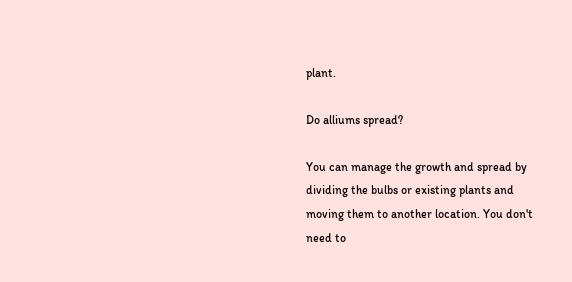plant.

Do alliums spread?

You can manage the growth and spread by dividing the bulbs or existing plants and moving them to another location. You don't need to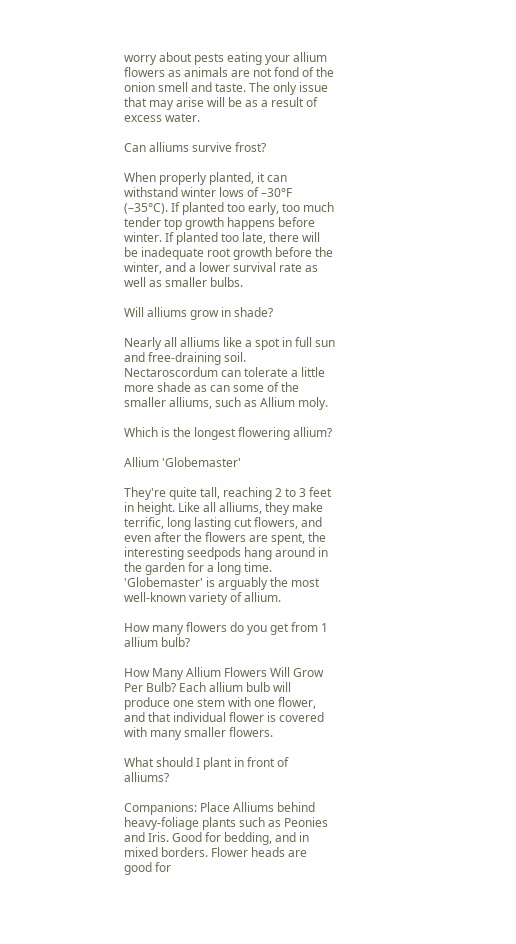worry about pests eating your allium flowers as animals are not fond of the onion smell and taste. The only issue that may arise will be as a result of excess water.

Can alliums survive frost?

When properly planted, it can withstand winter lows of –30°F (–35°C). If planted too early, too much tender top growth happens before winter. If planted too late, there will be inadequate root growth before the winter, and a lower survival rate as well as smaller bulbs.

Will alliums grow in shade?

Nearly all alliums like a spot in full sun and free-draining soil. Nectaroscordum can tolerate a little more shade as can some of the smaller alliums, such as Allium moly.

Which is the longest flowering allium?

Allium 'Globemaster'

They're quite tall, reaching 2 to 3 feet in height. Like all alliums, they make terrific, long lasting cut flowers, and even after the flowers are spent, the interesting seedpods hang around in the garden for a long time. 'Globemaster' is arguably the most well-known variety of allium.

How many flowers do you get from 1 allium bulb?

How Many Allium Flowers Will Grow Per Bulb? Each allium bulb will produce one stem with one flower, and that individual flower is covered with many smaller flowers.

What should I plant in front of alliums?

Companions: Place Alliums behind heavy-foliage plants such as Peonies and Iris. Good for bedding, and in mixed borders. Flower heads are good for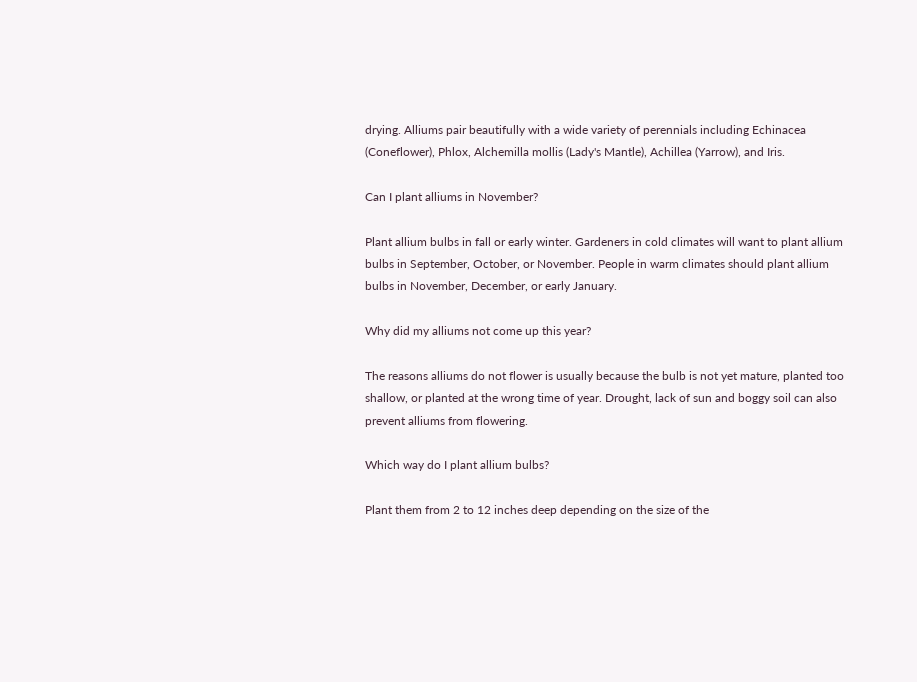drying. Alliums pair beautifully with a wide variety of perennials including Echinacea (Coneflower), Phlox, Alchemilla mollis (Lady's Mantle), Achillea (Yarrow), and Iris.

Can I plant alliums in November?

Plant allium bulbs in fall or early winter. Gardeners in cold climates will want to plant allium bulbs in September, October, or November. People in warm climates should plant allium bulbs in November, December, or early January.

Why did my alliums not come up this year?

The reasons alliums do not flower is usually because the bulb is not yet mature, planted too shallow, or planted at the wrong time of year. Drought, lack of sun and boggy soil can also prevent alliums from flowering.

Which way do I plant allium bulbs?

Plant them from 2 to 12 inches deep depending on the size of the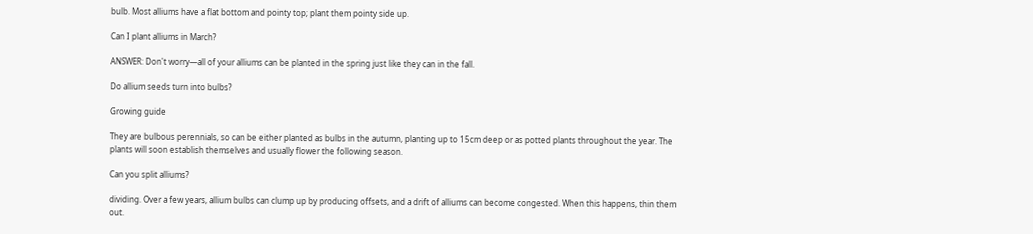bulb. Most alliums have a flat bottom and pointy top; plant them pointy side up.

Can I plant alliums in March?

ANSWER: Don't worry—all of your alliums can be planted in the spring just like they can in the fall.

Do allium seeds turn into bulbs?

Growing guide

They are bulbous perennials, so can be either planted as bulbs in the autumn, planting up to 15cm deep or as potted plants throughout the year. The plants will soon establish themselves and usually flower the following season.

Can you split alliums?

dividing. Over a few years, allium bulbs can clump up by producing offsets, and a drift of alliums can become congested. When this happens, thin them out.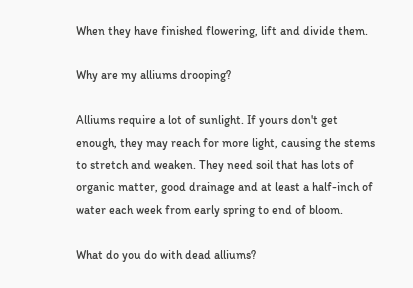When they have finished flowering, lift and divide them.

Why are my alliums drooping?

Alliums require a lot of sunlight. If yours don't get enough, they may reach for more light, causing the stems to stretch and weaken. They need soil that has lots of organic matter, good drainage and at least a half-inch of water each week from early spring to end of bloom.

What do you do with dead alliums?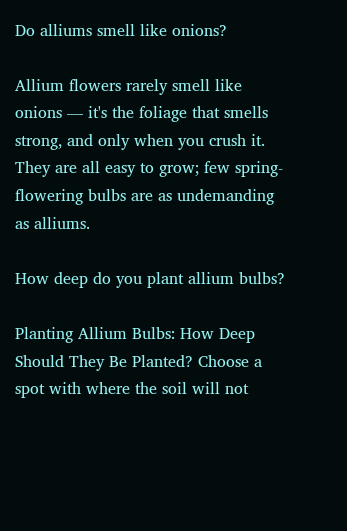Do alliums smell like onions?

Allium flowers rarely smell like onions — it's the foliage that smells strong, and only when you crush it. They are all easy to grow; few spring-flowering bulbs are as undemanding as alliums.

How deep do you plant allium bulbs?

Planting Allium Bulbs: How Deep Should They Be Planted? Choose a spot with where the soil will not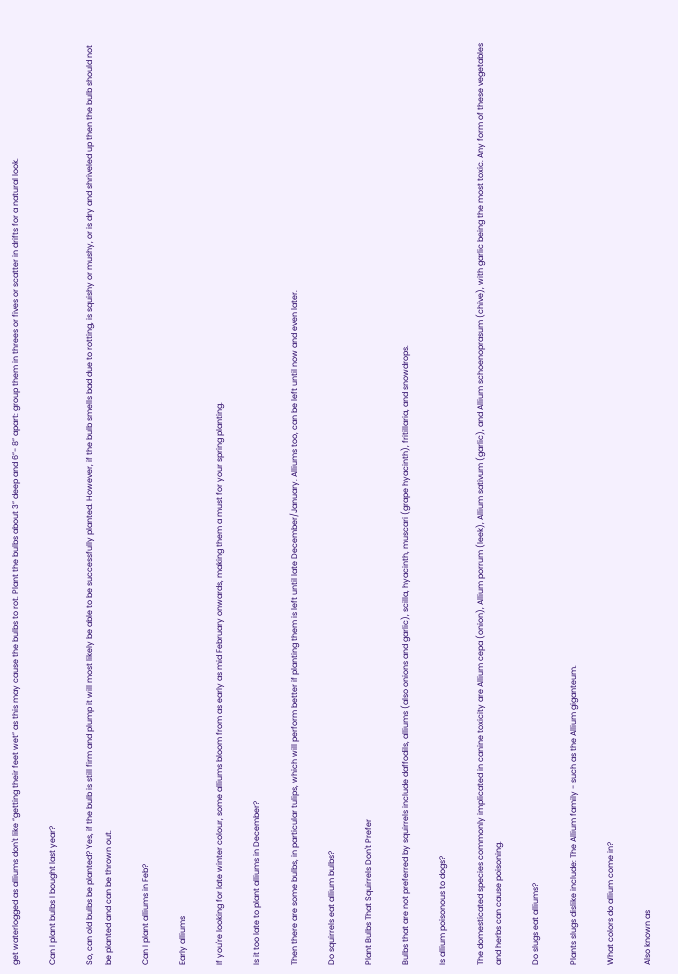get waterlogged as alliums don't like “getting their feet wet” as this may cause the bulbs to rot. Plant the bulbs about 3” deep and 6”- 8” apart: group them in threes or fives or scatter in drifts for a natural look.

Can I plant bulbs I bought last year?

So, can old bulbs be planted? Yes, if the bulb is still firm and plump it will most likely be able to be successfully planted. However, if the bulb smells bad due to rotting, is squishy or mushy, or is dry and shriveled up then the bulb should not be planted and can be thrown out.

Can I plant alliums in Feb?

Early alliums

If you're looking for late winter colour, some alliums bloom from as early as mid February onwards, making them a must for your spring planting.

Is it too late to plant alliums in December?

Then there are some bulbs, in particular tulips, which will perform better if planting them is left until late December/January. Alliums too, can be left until now and even later.

Do squirrels eat allium bulbs?

Plant Bulbs That Squirrels Don't Prefer

Bulbs that are not preferred by squirrels include daffodils, alliums (also onions and garlic), scilla, hyacinth, muscari (grape hyacinth), fritillaria, and snowdrops.

Is allium poisonous to dogs?

The domesticated species commonly implicated in canine toxicity are Allium cepa (onion), Allium porrum (leek), Allium sativum (garlic), and Allium schoenoprasum (chive), with garlic being the most toxic. Any form of these vegetables and herbs can cause poisoning.

Do slugs eat alliums?

Plants slugs dislike include: The Allium family - such as the Allium giganteum.

What colors do allium come in?

Also known as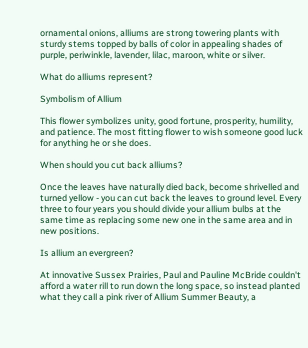ornamental onions, alliums are strong towering plants with sturdy stems topped by balls of color in appealing shades of purple, periwinkle, lavender, lilac, maroon, white or silver.

What do alliums represent?

Symbolism of Allium

This flower symbolizes unity, good fortune, prosperity, humility, and patience. The most fitting flower to wish someone good luck for anything he or she does.

When should you cut back alliums?

Once the leaves have naturally died back, become shrivelled and turned yellow - you can cut back the leaves to ground level. Every three to four years you should divide your allium bulbs at the same time as replacing some new one in the same area and in new positions.

Is allium an evergreen?

At innovative Sussex Prairies, Paul and Pauline McBride couldn't afford a water rill to run down the long space, so instead planted what they call a pink river of Allium Summer Beauty, a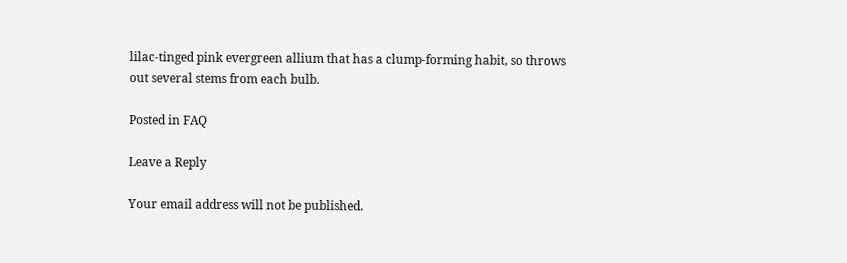lilac-tinged pink evergreen allium that has a clump-forming habit, so throws out several stems from each bulb.

Posted in FAQ

Leave a Reply

Your email address will not be published.